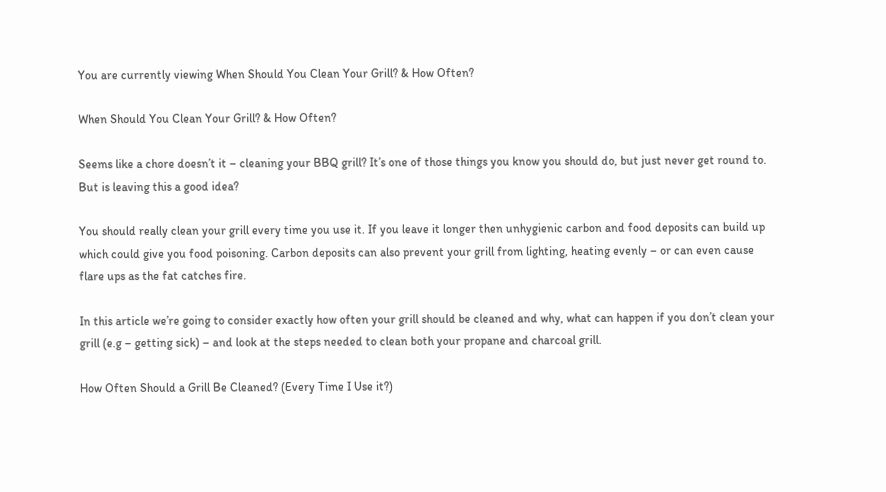You are currently viewing When Should You Clean Your Grill? & How Often?

When Should You Clean Your Grill? & How Often?

Seems like a chore doesn’t it – cleaning your BBQ grill? It’s one of those things you know you should do, but just never get round to. But is leaving this a good idea?

You should really clean your grill every time you use it. If you leave it longer then unhygienic carbon and food deposits can build up which could give you food poisoning. Carbon deposits can also prevent your grill from lighting, heating evenly – or can even cause flare ups as the fat catches fire.

In this article we’re going to consider exactly how often your grill should be cleaned and why, what can happen if you don’t clean your grill (e.g – getting sick) – and look at the steps needed to clean both your propane and charcoal grill.

How Often Should a Grill Be Cleaned? (Every Time I Use it?)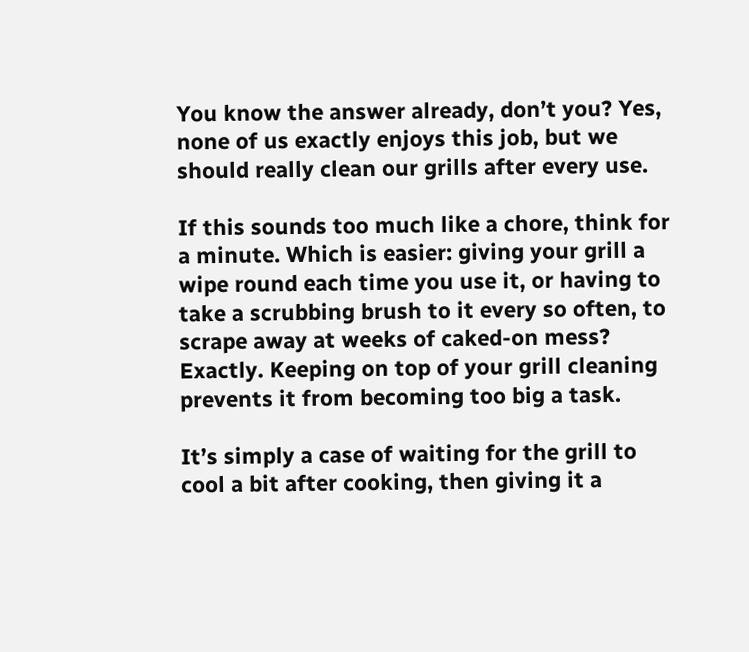You know the answer already, don’t you? Yes, none of us exactly enjoys this job, but we should really clean our grills after every use.

If this sounds too much like a chore, think for a minute. Which is easier: giving your grill a wipe round each time you use it, or having to take a scrubbing brush to it every so often, to scrape away at weeks of caked-on mess? Exactly. Keeping on top of your grill cleaning prevents it from becoming too big a task.

It’s simply a case of waiting for the grill to cool a bit after cooking, then giving it a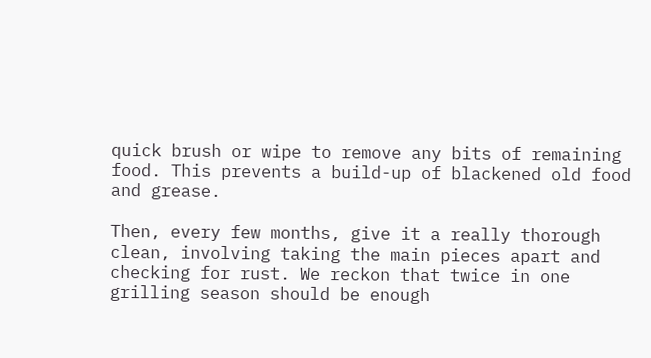quick brush or wipe to remove any bits of remaining food. This prevents a build-up of blackened old food and grease.

Then, every few months, give it a really thorough clean, involving taking the main pieces apart and checking for rust. We reckon that twice in one grilling season should be enough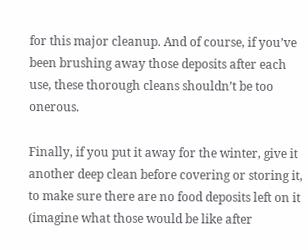for this major cleanup. And of course, if you’ve been brushing away those deposits after each use, these thorough cleans shouldn’t be too onerous.

Finally, if you put it away for the winter, give it another deep clean before covering or storing it, to make sure there are no food deposits left on it (imagine what those would be like after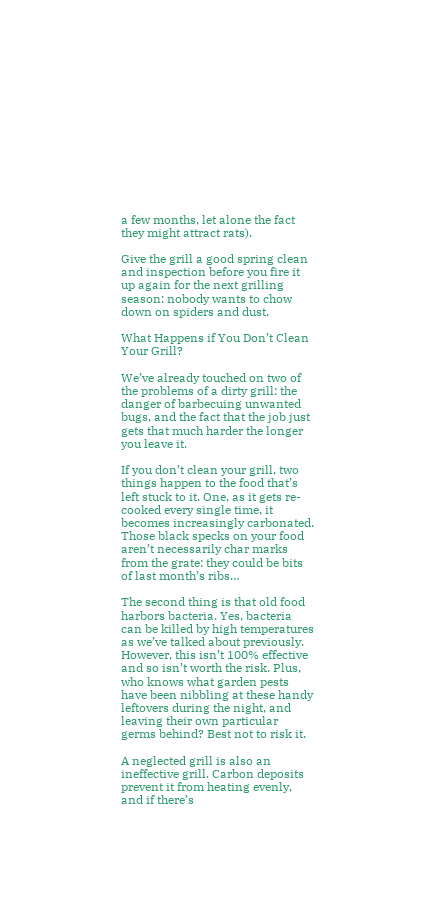a few months, let alone the fact they might attract rats).

Give the grill a good spring clean and inspection before you fire it up again for the next grilling season: nobody wants to chow down on spiders and dust.

What Happens if You Don’t Clean Your Grill?

We’ve already touched on two of the problems of a dirty grill: the danger of barbecuing unwanted bugs, and the fact that the job just gets that much harder the longer you leave it.

If you don’t clean your grill, two things happen to the food that’s left stuck to it. One, as it gets re-cooked every single time, it becomes increasingly carbonated. Those black specks on your food aren’t necessarily char marks from the grate: they could be bits of last month’s ribs…

The second thing is that old food harbors bacteria. Yes, bacteria can be killed by high temperatures as we’ve talked about previously. However, this isn’t 100% effective and so isn’t worth the risk. Plus, who knows what garden pests have been nibbling at these handy leftovers during the night, and leaving their own particular germs behind? Best not to risk it.

A neglected grill is also an ineffective grill. Carbon deposits prevent it from heating evenly, and if there’s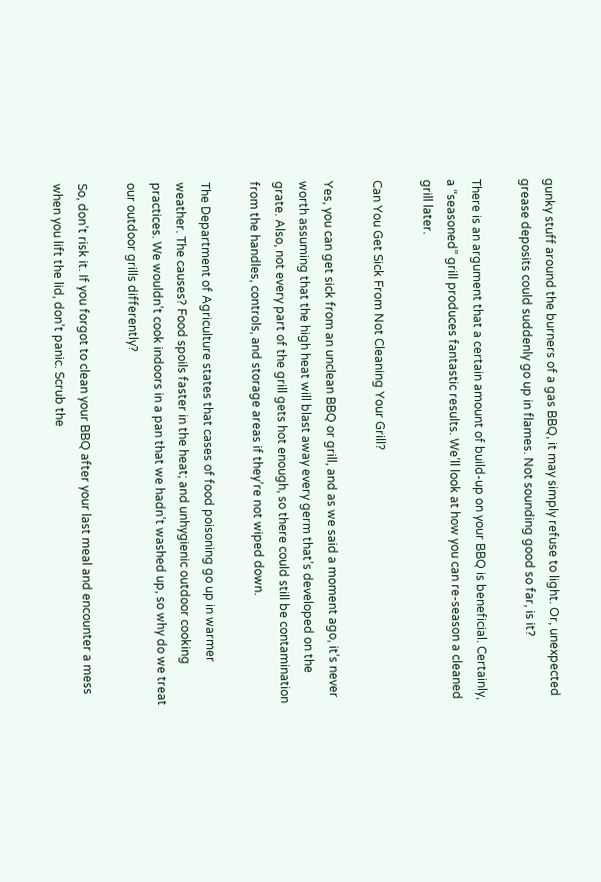gunky stuff around the burners of a gas BBQ, it may simply refuse to light. Or, unexpected grease deposits could suddenly go up in flames. Not sounding good so far, is it?

There is an argument that a certain amount of build-up on your BBQ is beneficial. Certainly, a “seasoned” grill produces fantastic results. We’ll look at how you can re-season a cleaned grill later.

Can You Get Sick From Not Cleaning Your Grill?

Yes, you can get sick from an unclean BBQ or grill, and as we said a moment ago, it’s never worth assuming that the high heat will blast away every germ that’s developed on the grate. Also, not every part of the grill gets hot enough, so there could still be contamination from the handles, controls, and storage areas if they’re not wiped down.

The Department of Agriculture states that cases of food poisoning go up in warmer weather. The causes? Food spoils faster in the heat; and unhygienic outdoor cooking practices. We wouldn’t cook indoors in a pan that we hadn’t washed up, so why do we treat our outdoor grills differently?

So, don’t risk it. If you forgot to clean your BBQ after your last meal and encounter a mess when you lift the lid, don’t panic. Scrub the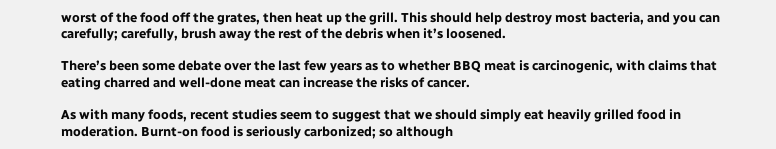worst of the food off the grates, then heat up the grill. This should help destroy most bacteria, and you can carefully; carefully, brush away the rest of the debris when it’s loosened.

There’s been some debate over the last few years as to whether BBQ meat is carcinogenic, with claims that eating charred and well-done meat can increase the risks of cancer.

As with many foods, recent studies seem to suggest that we should simply eat heavily grilled food in moderation. Burnt-on food is seriously carbonized; so although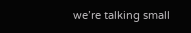we’re talking small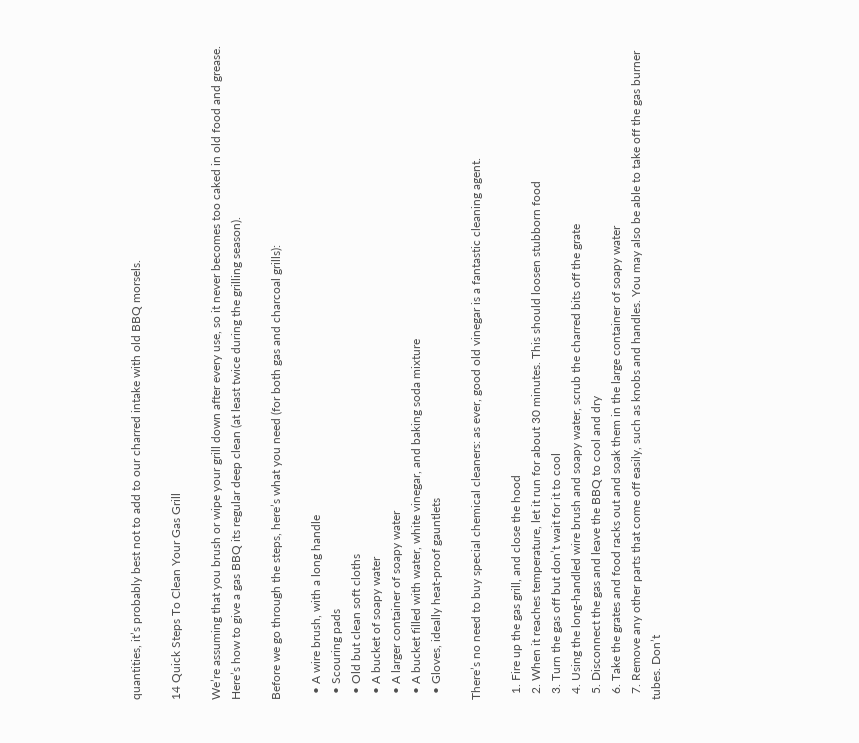quantities, it’s probably best not to add to our charred intake with old BBQ morsels.

14 Quick Steps To Clean Your Gas Grill

We’re assuming that you brush or wipe your grill down after every use, so it never becomes too caked in old food and grease. Here’s how to give a gas BBQ its regular deep clean (at least twice during the grilling season).

Before we go through the steps, here’s what you need (for both gas and charcoal grills):

  • A wire brush, with a long handle
  • Scouring pads
  • Old but clean soft cloths
  • A bucket of soapy water
  • A larger container of soapy water
  • A bucket filled with water, white vinegar, and baking soda mixture
  • Gloves, ideally heat-proof gauntlets

There’s no need to buy special chemical cleaners: as ever, good old vinegar is a fantastic cleaning agent.

  1. Fire up the gas grill, and close the hood
  2. When it reaches temperature, let it run for about 30 minutes. This should loosen stubborn food
  3. Turn the gas off but don’t wait for it to cool
  4. Using the long-handled wire brush and soapy water, scrub the charred bits off the grate
  5. Disconnect the gas and leave the BBQ to cool and dry
  6. Take the grates and food racks out and soak them in the large container of soapy water
  7. Remove any other parts that come off easily, such as knobs and handles. You may also be able to take off the gas burner tubes. Don’t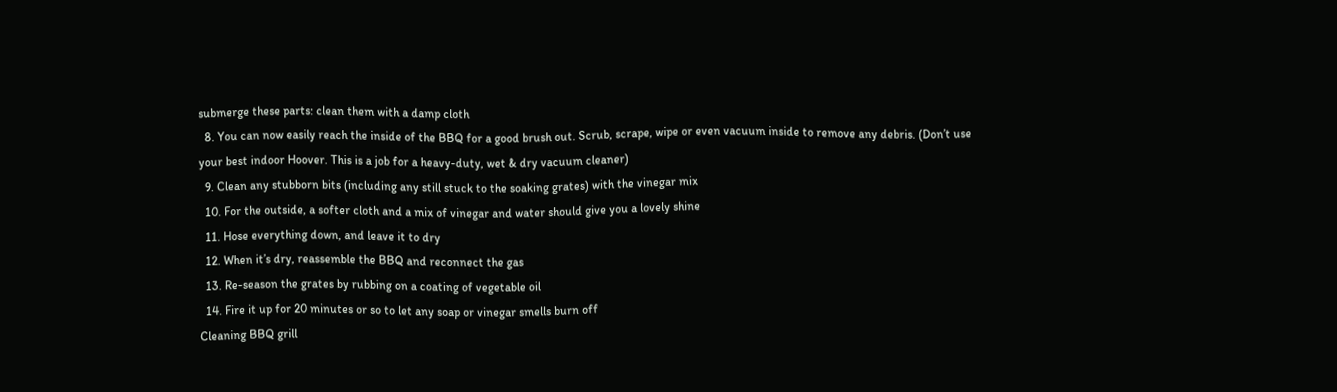submerge these parts: clean them with a damp cloth
  8. You can now easily reach the inside of the BBQ for a good brush out. Scrub, scrape, wipe or even vacuum inside to remove any debris. (Don’t use your best indoor Hoover. This is a job for a heavy-duty, wet & dry vacuum cleaner)
  9. Clean any stubborn bits (including any still stuck to the soaking grates) with the vinegar mix
  10. For the outside, a softer cloth and a mix of vinegar and water should give you a lovely shine
  11. Hose everything down, and leave it to dry
  12. When it’s dry, reassemble the BBQ and reconnect the gas
  13. Re-season the grates by rubbing on a coating of vegetable oil
  14. Fire it up for 20 minutes or so to let any soap or vinegar smells burn off
Cleaning BBQ grill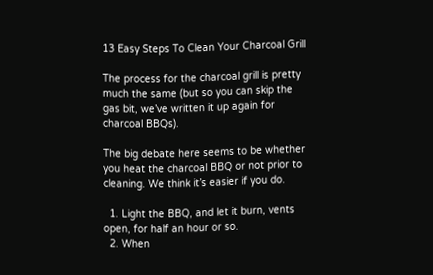13 Easy Steps To Clean Your Charcoal Grill

The process for the charcoal grill is pretty much the same (but so you can skip the gas bit, we’ve written it up again for charcoal BBQs).

The big debate here seems to be whether you heat the charcoal BBQ or not prior to cleaning. We think it’s easier if you do.

  1. Light the BBQ, and let it burn, vents open, for half an hour or so.
  2. When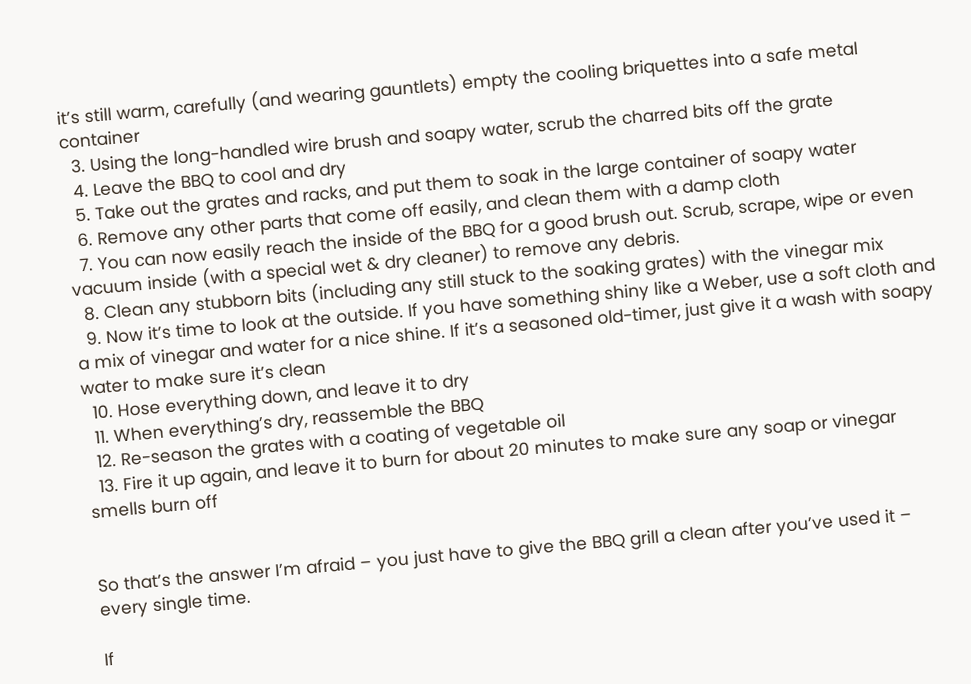it’s still warm, carefully (and wearing gauntlets) empty the cooling briquettes into a safe metal container
  3. Using the long-handled wire brush and soapy water, scrub the charred bits off the grate
  4. Leave the BBQ to cool and dry
  5. Take out the grates and racks, and put them to soak in the large container of soapy water
  6. Remove any other parts that come off easily, and clean them with a damp cloth
  7. You can now easily reach the inside of the BBQ for a good brush out. Scrub, scrape, wipe or even vacuum inside (with a special wet & dry cleaner) to remove any debris.
  8. Clean any stubborn bits (including any still stuck to the soaking grates) with the vinegar mix
  9. Now it’s time to look at the outside. If you have something shiny like a Weber, use a soft cloth and a mix of vinegar and water for a nice shine. If it’s a seasoned old-timer, just give it a wash with soapy water to make sure it’s clean
  10. Hose everything down, and leave it to dry
  11. When everything’s dry, reassemble the BBQ
  12. Re-season the grates with a coating of vegetable oil
  13. Fire it up again, and leave it to burn for about 20 minutes to make sure any soap or vinegar smells burn off


So that’s the answer I’m afraid – you just have to give the BBQ grill a clean after you’ve used it – every single time.

If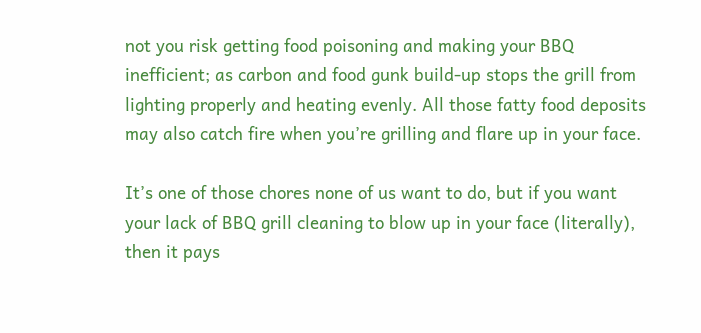not you risk getting food poisoning and making your BBQ inefficient; as carbon and food gunk build-up stops the grill from lighting properly and heating evenly. All those fatty food deposits may also catch fire when you’re grilling and flare up in your face.

It’s one of those chores none of us want to do, but if you want your lack of BBQ grill cleaning to blow up in your face (literally), then it pays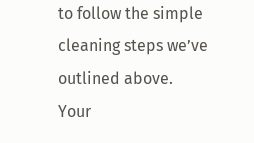to follow the simple cleaning steps we’ve outlined above. Your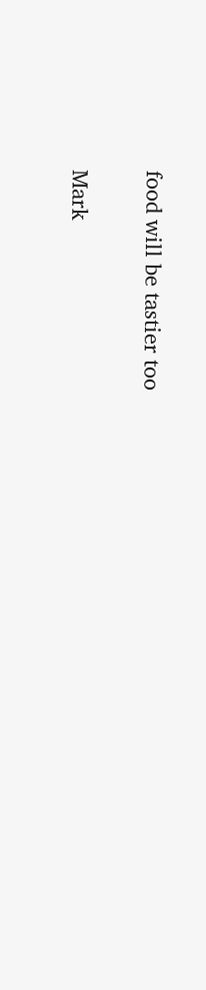food will be tastier too

Mark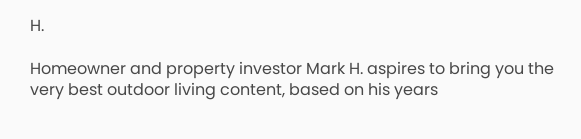H.

Homeowner and property investor Mark H. aspires to bring you the very best outdoor living content, based on his years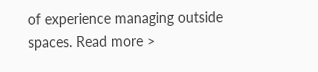of experience managing outside spaces. Read more >